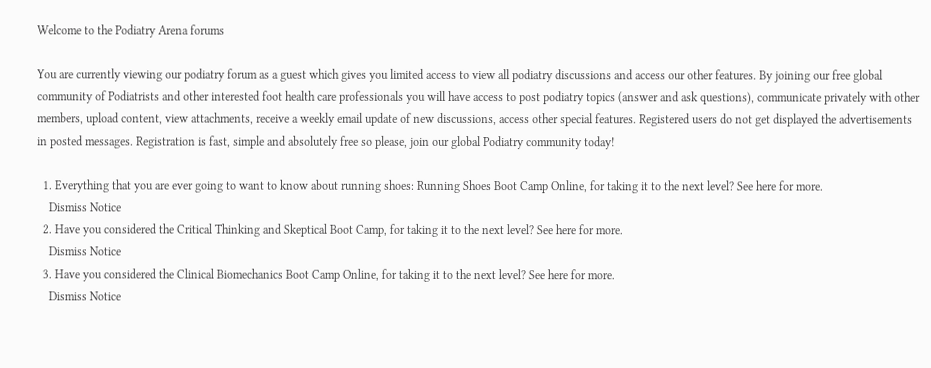Welcome to the Podiatry Arena forums

You are currently viewing our podiatry forum as a guest which gives you limited access to view all podiatry discussions and access our other features. By joining our free global community of Podiatrists and other interested foot health care professionals you will have access to post podiatry topics (answer and ask questions), communicate privately with other members, upload content, view attachments, receive a weekly email update of new discussions, access other special features. Registered users do not get displayed the advertisements in posted messages. Registration is fast, simple and absolutely free so please, join our global Podiatry community today!

  1. Everything that you are ever going to want to know about running shoes: Running Shoes Boot Camp Online, for taking it to the next level? See here for more.
    Dismiss Notice
  2. Have you considered the Critical Thinking and Skeptical Boot Camp, for taking it to the next level? See here for more.
    Dismiss Notice
  3. Have you considered the Clinical Biomechanics Boot Camp Online, for taking it to the next level? See here for more.
    Dismiss Notice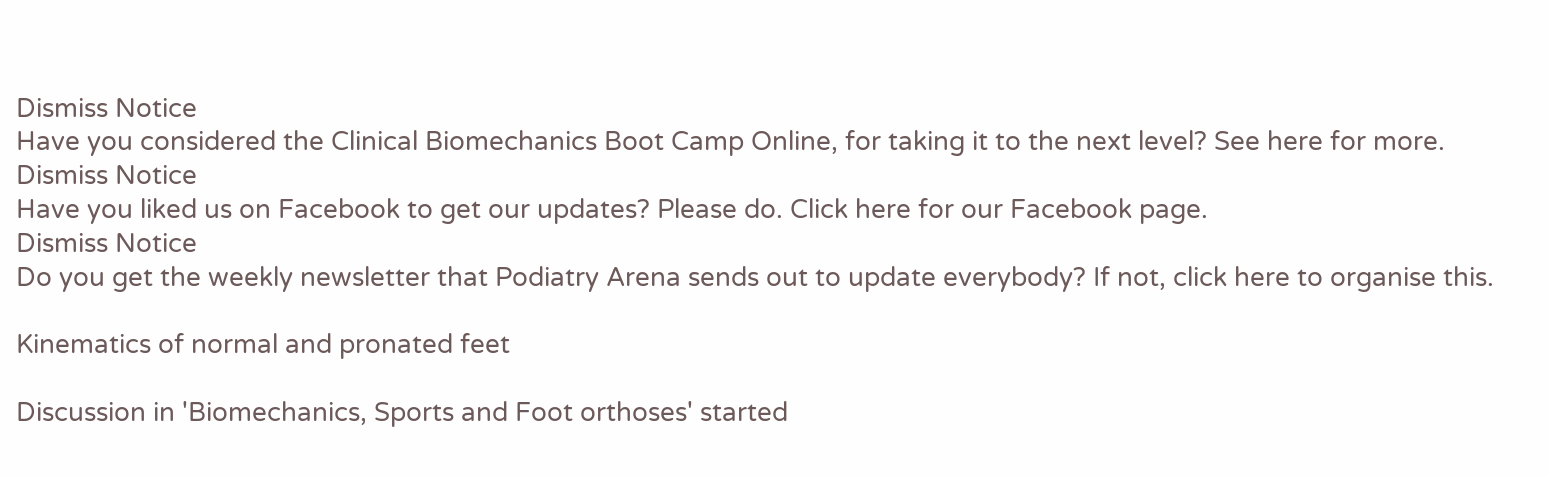Dismiss Notice
Have you considered the Clinical Biomechanics Boot Camp Online, for taking it to the next level? See here for more.
Dismiss Notice
Have you liked us on Facebook to get our updates? Please do. Click here for our Facebook page.
Dismiss Notice
Do you get the weekly newsletter that Podiatry Arena sends out to update everybody? If not, click here to organise this.

Kinematics of normal and pronated feet

Discussion in 'Biomechanics, Sports and Foot orthoses' started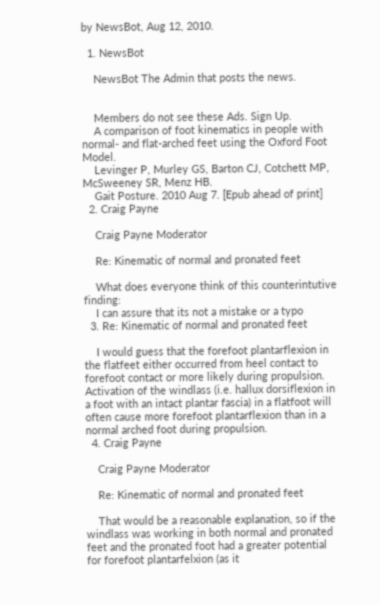by NewsBot, Aug 12, 2010.

  1. NewsBot

    NewsBot The Admin that posts the news.


    Members do not see these Ads. Sign Up.
    A comparison of foot kinematics in people with normal- and flat-arched feet using the Oxford Foot Model.
    Levinger P, Murley GS, Barton CJ, Cotchett MP, McSweeney SR, Menz HB.
    Gait Posture. 2010 Aug 7. [Epub ahead of print]
  2. Craig Payne

    Craig Payne Moderator

    Re: Kinematic of normal and pronated feet

    What does everyone think of this counterintutive finding:
    I can assure that its not a mistake or a typo
  3. Re: Kinematic of normal and pronated feet

    I would guess that the forefoot plantarflexion in the flatfeet either occurred from heel contact to forefoot contact or more likely during propulsion. Activation of the windlass (i.e. hallux dorsiflexion in a foot with an intact plantar fascia) in a flatfoot will often cause more forefoot plantarflexion than in a normal arched foot during propulsion.
  4. Craig Payne

    Craig Payne Moderator

    Re: Kinematic of normal and pronated feet

    That would be a reasonable explanation, so if the windlass was working in both normal and pronated feet and the pronated foot had a greater potential for forefoot plantarfelxion (as it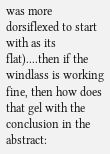was more dorsiflexed to start with as its flat)....then if the windlass is working fine, then how does that gel with the conclusion in the abstract: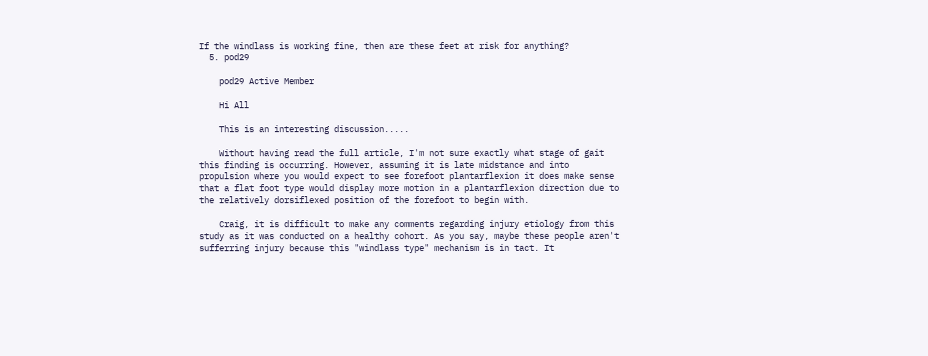If the windlass is working fine, then are these feet at risk for anything?
  5. pod29

    pod29 Active Member

    Hi All

    This is an interesting discussion.....

    Without having read the full article, I'm not sure exactly what stage of gait this finding is occurring. However, assuming it is late midstance and into propulsion where you would expect to see forefoot plantarflexion it does make sense that a flat foot type would display more motion in a plantarflexion direction due to the relatively dorsiflexed position of the forefoot to begin with.

    Craig, it is difficult to make any comments regarding injury etiology from this study as it was conducted on a healthy cohort. As you say, maybe these people aren't sufferring injury because this "windlass type" mechanism is in tact. It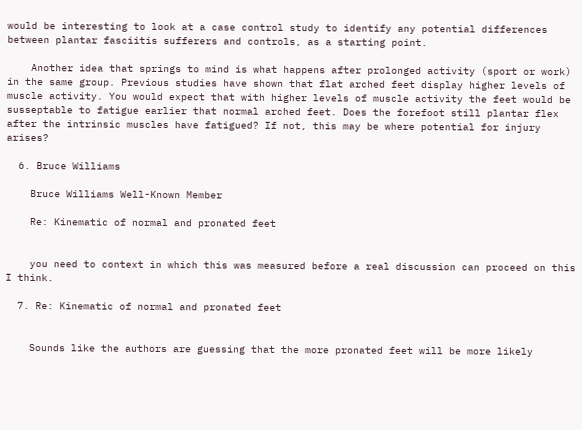would be interesting to look at a case control study to identify any potential differences between plantar fasciitis sufferers and controls, as a starting point.

    Another idea that springs to mind is what happens after prolonged activity (sport or work) in the same group. Previous studies have shown that flat arched feet display higher levels of muscle activity. You would expect that with higher levels of muscle activity the feet would be susseptable to fatigue earlier that normal arched feet. Does the forefoot still plantar flex after the intrinsic muscles have fatigued? If not, this may be where potential for injury arises?

  6. Bruce Williams

    Bruce Williams Well-Known Member

    Re: Kinematic of normal and pronated feet


    you need to context in which this was measured before a real discussion can proceed on this I think.

  7. Re: Kinematic of normal and pronated feet


    Sounds like the authors are guessing that the more pronated feet will be more likely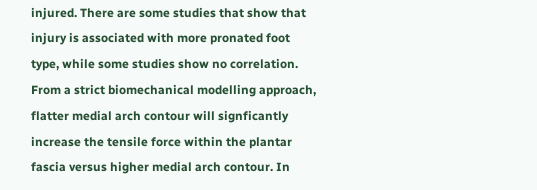injured. There are some studies that show that injury is associated with more pronated foot type, while some studies show no correlation. From a strict biomechanical modelling approach, flatter medial arch contour will signficantly increase the tensile force within the plantar fascia versus higher medial arch contour. In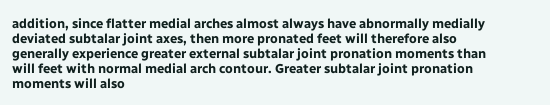addition, since flatter medial arches almost always have abnormally medially deviated subtalar joint axes, then more pronated feet will therefore also generally experience greater external subtalar joint pronation moments than will feet with normal medial arch contour. Greater subtalar joint pronation moments will also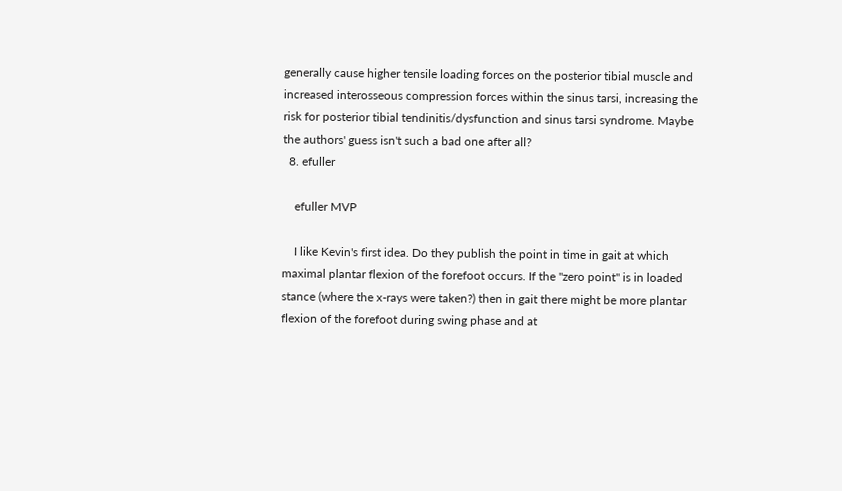generally cause higher tensile loading forces on the posterior tibial muscle and increased interosseous compression forces within the sinus tarsi, increasing the risk for posterior tibial tendinitis/dysfunction and sinus tarsi syndrome. Maybe the authors' guess isn't such a bad one after all?
  8. efuller

    efuller MVP

    I like Kevin's first idea. Do they publish the point in time in gait at which maximal plantar flexion of the forefoot occurs. If the "zero point" is in loaded stance (where the x-rays were taken?) then in gait there might be more plantar flexion of the forefoot during swing phase and at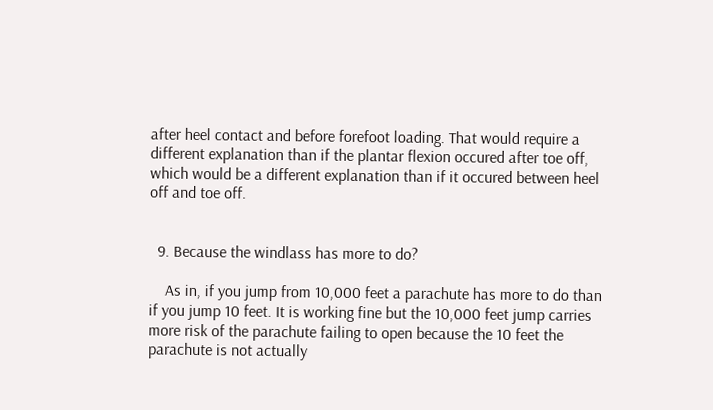after heel contact and before forefoot loading. That would require a different explanation than if the plantar flexion occured after toe off, which would be a different explanation than if it occured between heel off and toe off.


  9. Because the windlass has more to do?

    As in, if you jump from 10,000 feet a parachute has more to do than if you jump 10 feet. It is working fine but the 10,000 feet jump carries more risk of the parachute failing to open because the 10 feet the parachute is not actually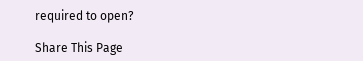required to open?

Share This Page